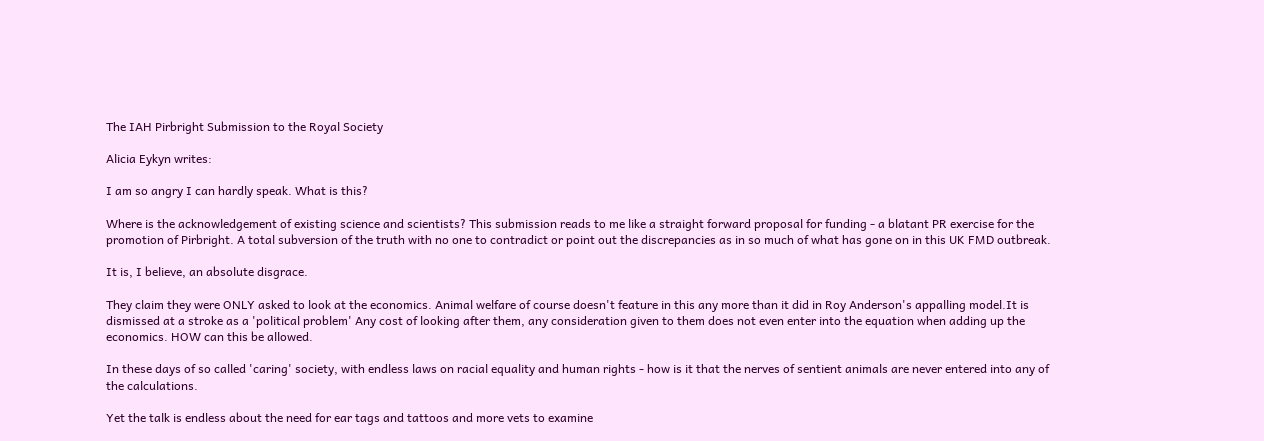The IAH Pirbright Submission to the Royal Society

Alicia Eykyn writes:

I am so angry I can hardly speak. What is this?

Where is the acknowledgement of existing science and scientists? This submission reads to me like a straight forward proposal for funding - a blatant PR exercise for the promotion of Pirbright. A total subversion of the truth with no one to contradict or point out the discrepancies as in so much of what has gone on in this UK FMD outbreak.

It is, I believe, an absolute disgrace.

They claim they were ONLY asked to look at the economics. Animal welfare of course doesn't feature in this any more than it did in Roy Anderson's appalling model.It is dismissed at a stroke as a 'political problem' Any cost of looking after them, any consideration given to them does not even enter into the equation when adding up the economics. HOW can this be allowed.

In these days of so called 'caring' society, with endless laws on racial equality and human rights - how is it that the nerves of sentient animals are never entered into any of the calculations.

Yet the talk is endless about the need for ear tags and tattoos and more vets to examine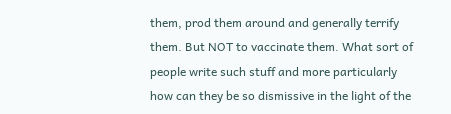them, prod them around and generally terrify them. But NOT to vaccinate them. What sort of people write such stuff and more particularly how can they be so dismissive in the light of the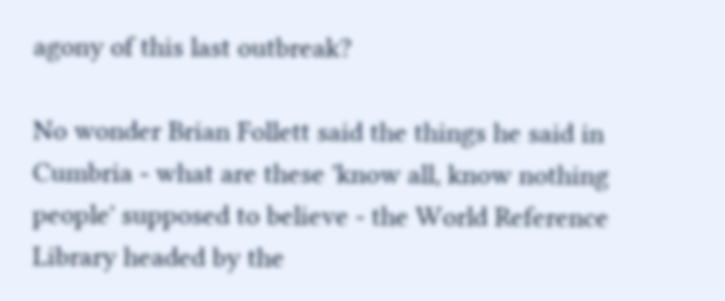agony of this last outbreak?

No wonder Brian Follett said the things he said in Cumbria - what are these 'know all, know nothing people' supposed to believe - the World Reference Library headed by the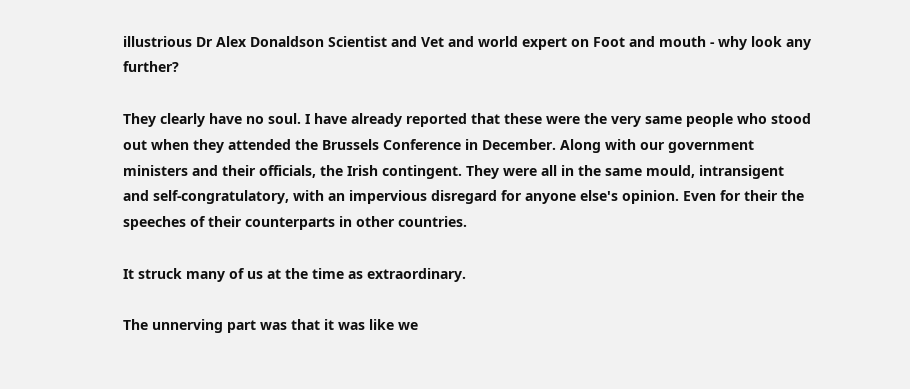illustrious Dr Alex Donaldson Scientist and Vet and world expert on Foot and mouth - why look any further?

They clearly have no soul. I have already reported that these were the very same people who stood out when they attended the Brussels Conference in December. Along with our government ministers and their officials, the Irish contingent. They were all in the same mould, intransigent and self-congratulatory, with an impervious disregard for anyone else's opinion. Even for their the speeches of their counterparts in other countries.

It struck many of us at the time as extraordinary.

The unnerving part was that it was like we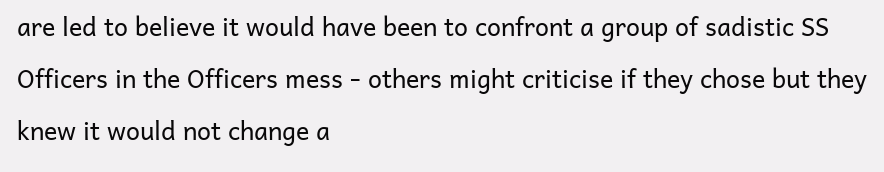are led to believe it would have been to confront a group of sadistic SS Officers in the Officers mess - others might criticise if they chose but they knew it would not change a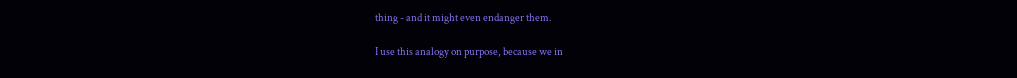thing - and it might even endanger them.

I use this analogy on purpose, because we in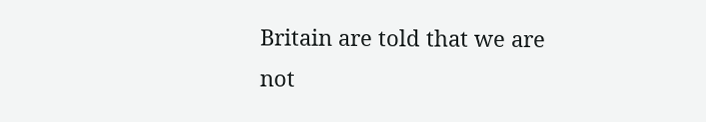Britain are told that we are not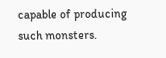capable of producing such monsters.